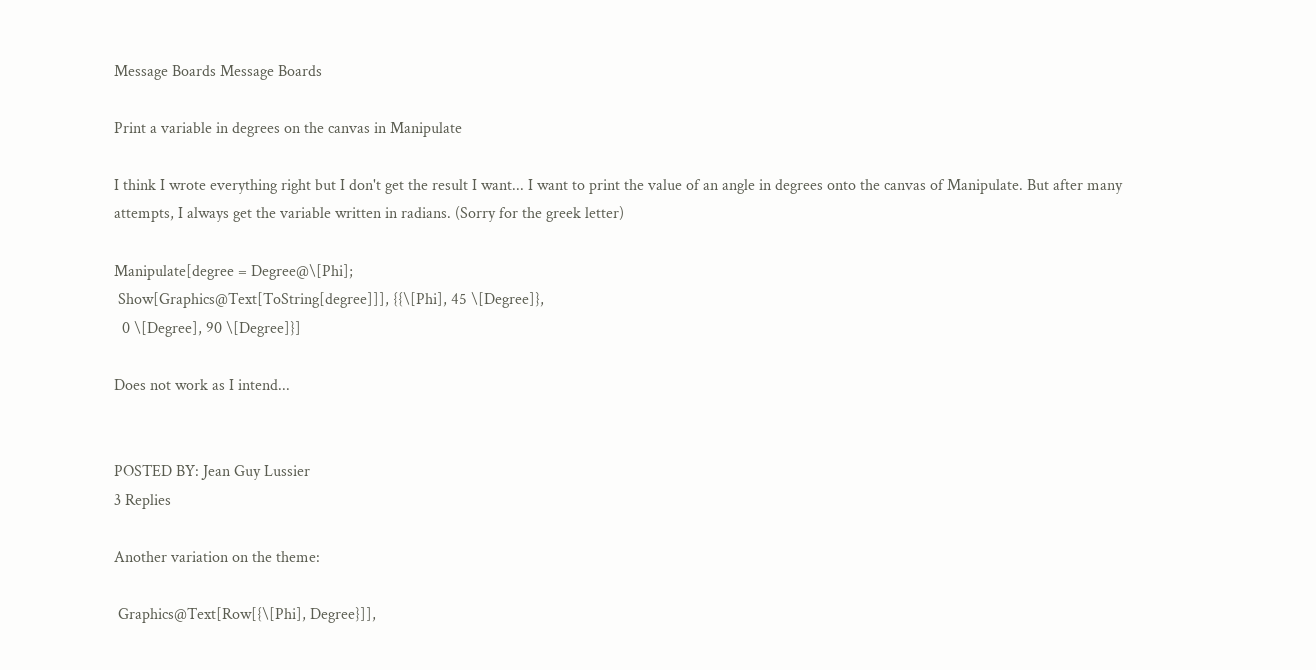Message Boards Message Boards

Print a variable in degrees on the canvas in Manipulate

I think I wrote everything right but I don't get the result I want... I want to print the value of an angle in degrees onto the canvas of Manipulate. But after many attempts, I always get the variable written in radians. (Sorry for the greek letter)

Manipulate[degree = Degree@\[Phi];
 Show[Graphics@Text[ToString[degree]]], {{\[Phi], 45 \[Degree]},
  0 \[Degree], 90 \[Degree]}]

Does not work as I intend...


POSTED BY: Jean Guy Lussier
3 Replies

Another variation on the theme:

 Graphics@Text[Row[{\[Phi], Degree}]],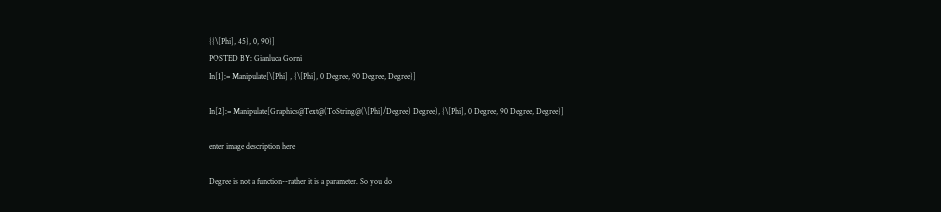{{\[Phi], 45}, 0, 90}]
POSTED BY: Gianluca Gorni
In[1]:= Manipulate[\[Phi] , {\[Phi], 0 Degree, 90 Degree, Degree}]

In[2]:= Manipulate[Graphics@Text@(ToString@(\[Phi]/Degree) Degree), {\[Phi], 0 Degree, 90 Degree, Degree}]

enter image description here

Degree is not a function--rather it is a parameter. So you do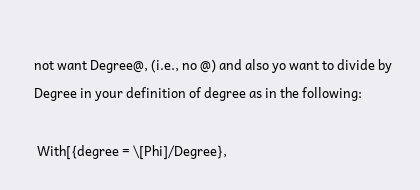not want Degree@, (i.e., no @) and also yo want to divide by Degree in your definition of degree as in the following:

 With[{degree = \[Phi]/Degree},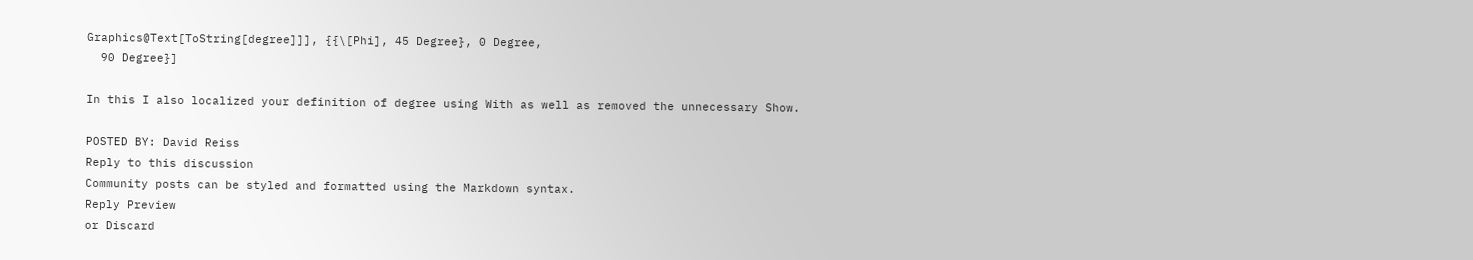Graphics@Text[ToString[degree]]], {{\[Phi], 45 Degree}, 0 Degree,
  90 Degree}]

In this I also localized your definition of degree using With as well as removed the unnecessary Show.

POSTED BY: David Reiss
Reply to this discussion
Community posts can be styled and formatted using the Markdown syntax.
Reply Preview
or Discard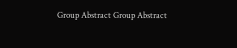Group Abstract Group Abstract